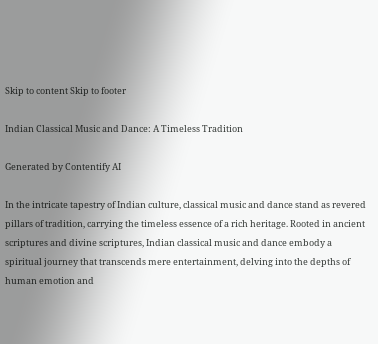Skip to content Skip to footer

Indian Classical Music and Dance: A Timeless Tradition

Generated by Contentify AI

In the intricate tapestry of Indian culture, classical music and dance stand as revered pillars of tradition, carrying the timeless essence of a rich heritage. Rooted in ancient scriptures and divine scriptures, Indian classical music and dance embody a spiritual journey that transcends mere entertainment, delving into the depths of human emotion and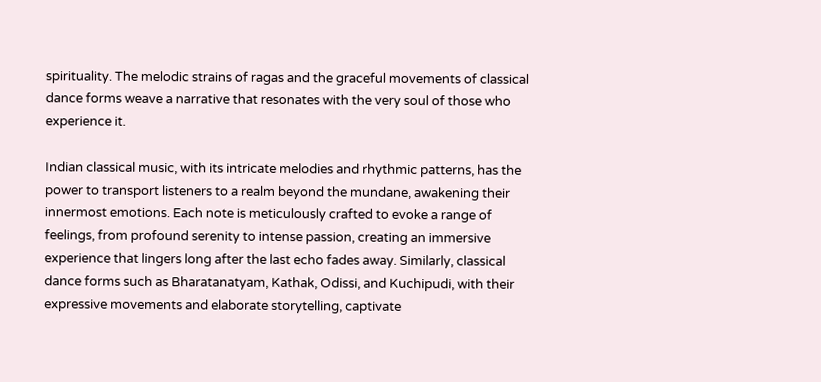spirituality. The melodic strains of ragas and the graceful movements of classical dance forms weave a narrative that resonates with the very soul of those who experience it.

Indian classical music, with its intricate melodies and rhythmic patterns, has the power to transport listeners to a realm beyond the mundane, awakening their innermost emotions. Each note is meticulously crafted to evoke a range of feelings, from profound serenity to intense passion, creating an immersive experience that lingers long after the last echo fades away. Similarly, classical dance forms such as Bharatanatyam, Kathak, Odissi, and Kuchipudi, with their expressive movements and elaborate storytelling, captivate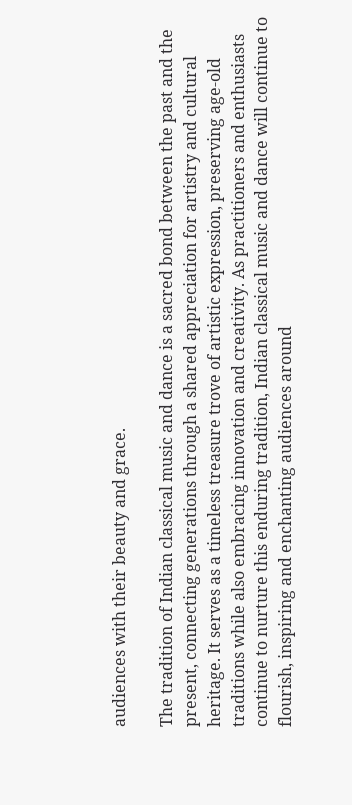audiences with their beauty and grace.

The tradition of Indian classical music and dance is a sacred bond between the past and the present, connecting generations through a shared appreciation for artistry and cultural heritage. It serves as a timeless treasure trove of artistic expression, preserving age-old traditions while also embracing innovation and creativity. As practitioners and enthusiasts continue to nurture this enduring tradition, Indian classical music and dance will continue to flourish, inspiring and enchanting audiences around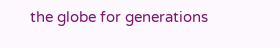the globe for generations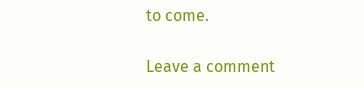to come.

Leave a comment